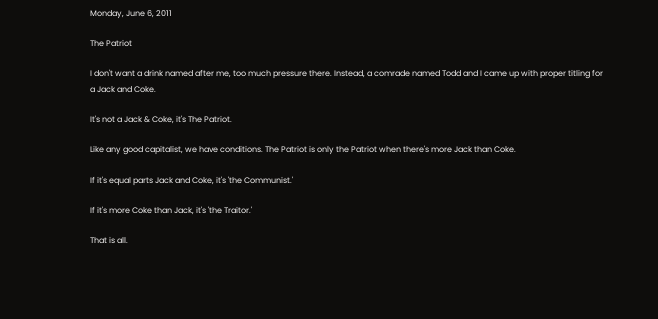Monday, June 6, 2011

The Patriot

I don't want a drink named after me, too much pressure there. Instead, a comrade named Todd and I came up with proper titling for a Jack and Coke.

It's not a Jack & Coke, it's The Patriot.

Like any good capitalist, we have conditions. The Patriot is only the Patriot when there's more Jack than Coke.

If it's equal parts Jack and Coke, it's 'the Communist.'

If it's more Coke than Jack, it's 'the Traitor.'

That is all.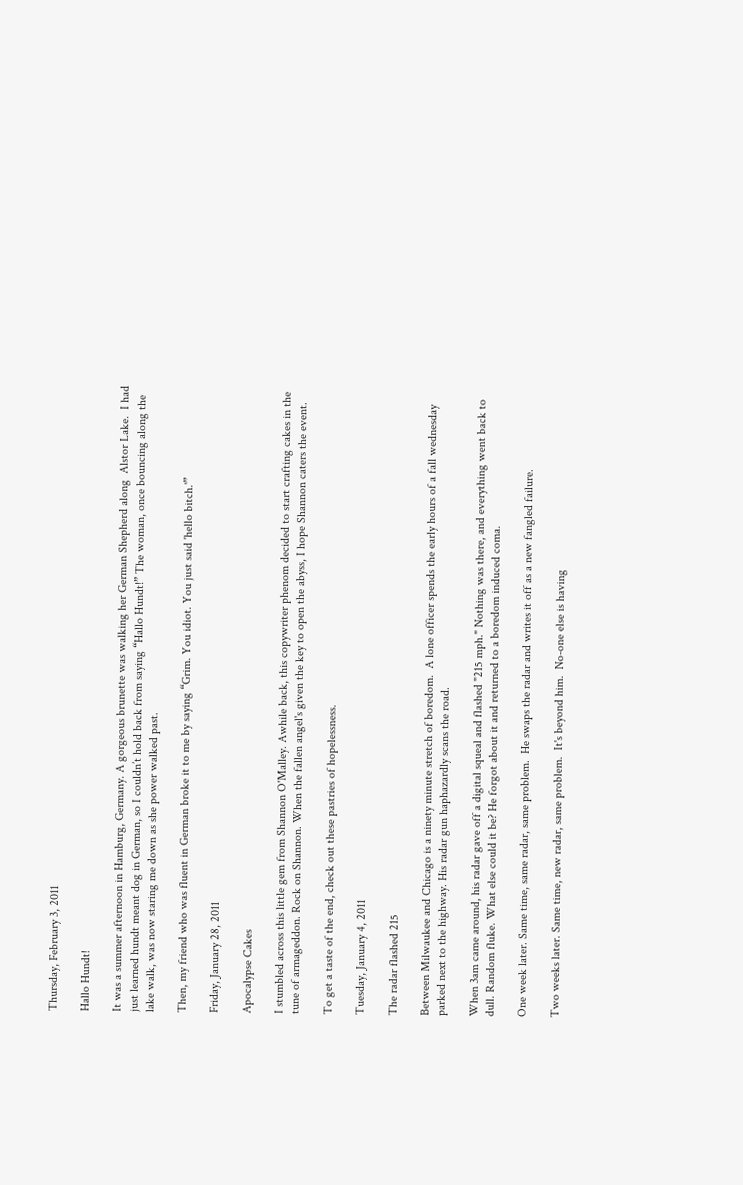Thursday, February 3, 2011

Hallo Hundt!

It was a summer afternoon in Hamburg, Germany. A gorgeous brunette was walking her German Shepherd along  Alstor Lake.  I had just learned hundt meant dog in German, so I couldn’t hold back from saying “Hallo Hundt!” The woman, once bouncing along the lake walk, was now staring me down as she power walked past.

Then, my friend who was fluent in German broke it to me by saying “Grim. You idiot. You just said 'hello bitch.'”

Friday, January 28, 2011

Apocalypse Cakes

I stumbled across this little gem from Shannon O'Malley. Awhile back, this copywriter phenom decided to start crafting cakes in the tune of armageddon. Rock on Shannon. When the fallen angel's given the key to open the abyss, I hope Shannon caters the event.

To get a taste of the end, check out these pastries of hopelessness.

Tuesday, January 4, 2011

The radar flashed 215

Between Milwaukee and Chicago is a ninety minute stretch of boredom.  A lone officer spends the early hours of a fall wednesday parked next to the highway. His radar gun haphazardly scans the road.

When 3am came around, his radar gave off a digital squeal and flashed "215 mph." Nothing was there, and everything went back to dull. Random fluke. What else could it be? He forgot about it and returned to a boredom induced coma.

One week later. Same time, same radar, same problem.  He swaps the radar and writes it off as a new fangled failure.

Two weeks later. Same time, new radar, same problem.  It's beyond him.  No-one else is having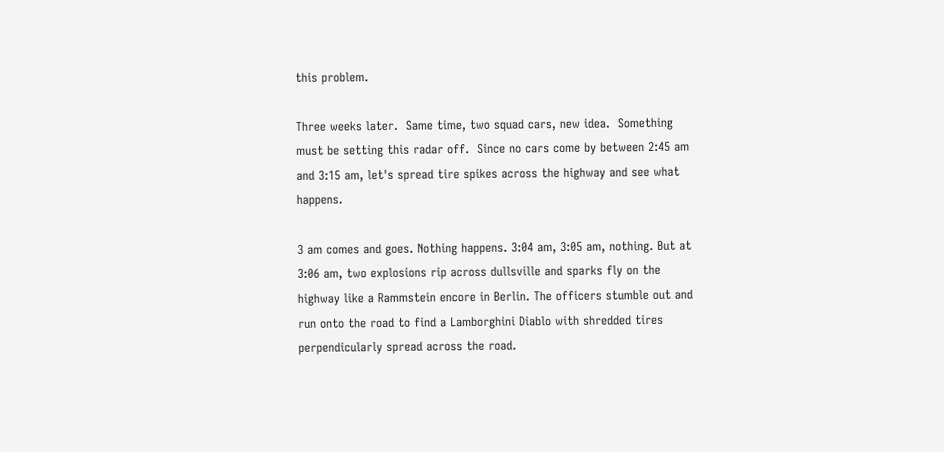this problem.

Three weeks later.  Same time, two squad cars, new idea.  Something must be setting this radar off.  Since no cars come by between 2:45 am and 3:15 am, let's spread tire spikes across the highway and see what happens.

3 am comes and goes. Nothing happens. 3:04 am, 3:05 am, nothing. But at 3:06 am, two explosions rip across dullsville and sparks fly on the highway like a Rammstein encore in Berlin. The officers stumble out and run onto the road to find a Lamborghini Diablo with shredded tires perpendicularly spread across the road.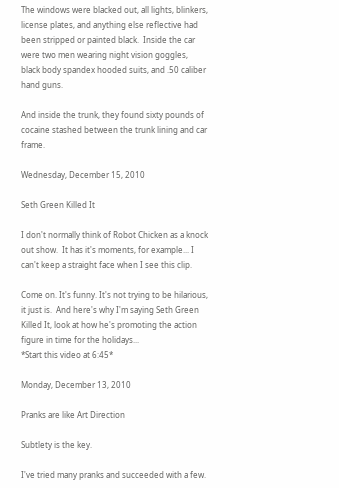The windows were blacked out, all lights, blinkers, license plates, and anything else reflective had been stripped or painted black.  Inside the car were two men wearing night vision goggles, black body spandex hooded suits, and .50 caliber hand guns.

And inside the trunk, they found sixty pounds of cocaine stashed between the trunk lining and car frame.

Wednesday, December 15, 2010

Seth Green Killed It

I don't normally think of Robot Chicken as a knock out show.  It has it's moments, for example... I can't keep a straight face when I see this clip.

Come on. It's funny. It's not trying to be hilarious, it just is.  And here's why I'm saying Seth Green Killed It, look at how he's promoting the action figure in time for the holidays...
*Start this video at 6:45*

Monday, December 13, 2010

Pranks are like Art Direction

Subtlety is the key.

I've tried many pranks and succeeded with a few.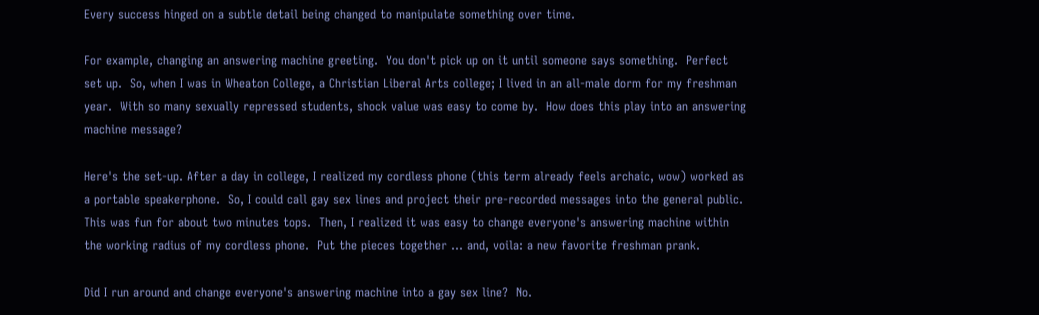Every success hinged on a subtle detail being changed to manipulate something over time.

For example, changing an answering machine greeting.  You don't pick up on it until someone says something.  Perfect set up.  So, when I was in Wheaton College, a Christian Liberal Arts college; I lived in an all-male dorm for my freshman year.  With so many sexually repressed students, shock value was easy to come by.  How does this play into an answering machine message?

Here's the set-up. After a day in college, I realized my cordless phone (this term already feels archaic, wow) worked as a portable speakerphone.  So, I could call gay sex lines and project their pre-recorded messages into the general public.  This was fun for about two minutes tops.  Then, I realized it was easy to change everyone's answering machine within the working radius of my cordless phone.  Put the pieces together ... and, voila: a new favorite freshman prank.

Did I run around and change everyone's answering machine into a gay sex line?  No.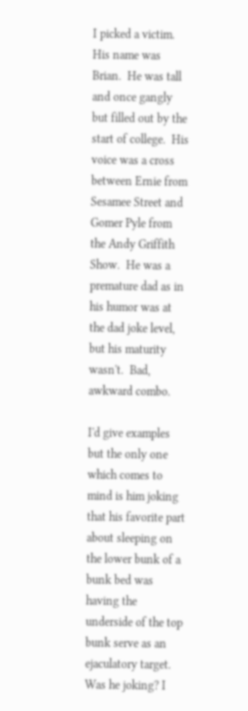I picked a victim.  His name was Brian.  He was tall and once gangly but filled out by the start of college.  His voice was a cross between Ernie from Sesamee Street and Gomer Pyle from the Andy Griffith Show.  He was a premature dad as in his humor was at the dad joke level, but his maturity wasn't.  Bad, awkward combo.

I'd give examples but the only one which comes to mind is him joking that his favorite part about sleeping on the lower bunk of a bunk bed was having the underside of the top bunk serve as an ejaculatory target.  Was he joking? I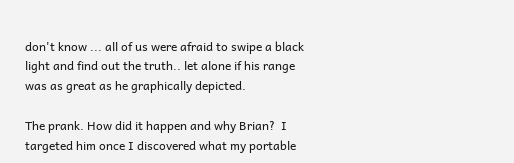don't know ... all of us were afraid to swipe a black light and find out the truth.. let alone if his range was as great as he graphically depicted.

The prank. How did it happen and why Brian?  I targeted him once I discovered what my portable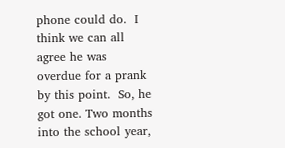phone could do.  I think we can all agree he was overdue for a prank by this point.  So, he got one. Two months into the school year,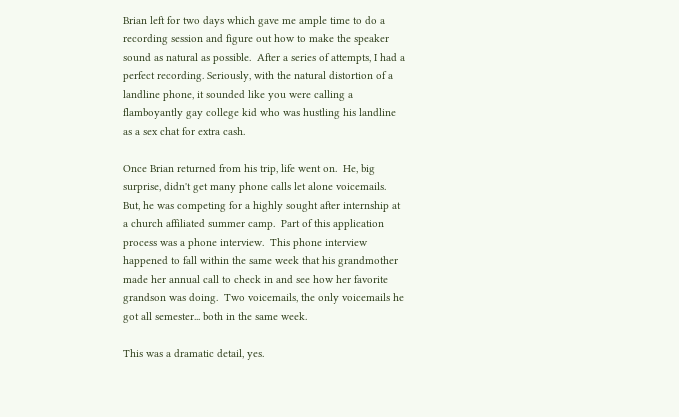Brian left for two days which gave me ample time to do a recording session and figure out how to make the speaker sound as natural as possible.  After a series of attempts, I had a perfect recording. Seriously, with the natural distortion of a landline phone, it sounded like you were calling a flamboyantly gay college kid who was hustling his landline as a sex chat for extra cash.

Once Brian returned from his trip, life went on.  He, big surprise, didn't get many phone calls let alone voicemails.  But, he was competing for a highly sought after internship at a church affiliated summer camp.  Part of this application process was a phone interview.  This phone interview happened to fall within the same week that his grandmother made her annual call to check in and see how her favorite grandson was doing.  Two voicemails, the only voicemails he got all semester... both in the same week.

This was a dramatic detail, yes.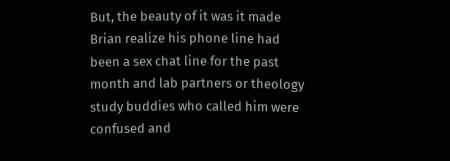But, the beauty of it was it made Brian realize his phone line had been a sex chat line for the past month and lab partners or theology study buddies who called him were confused and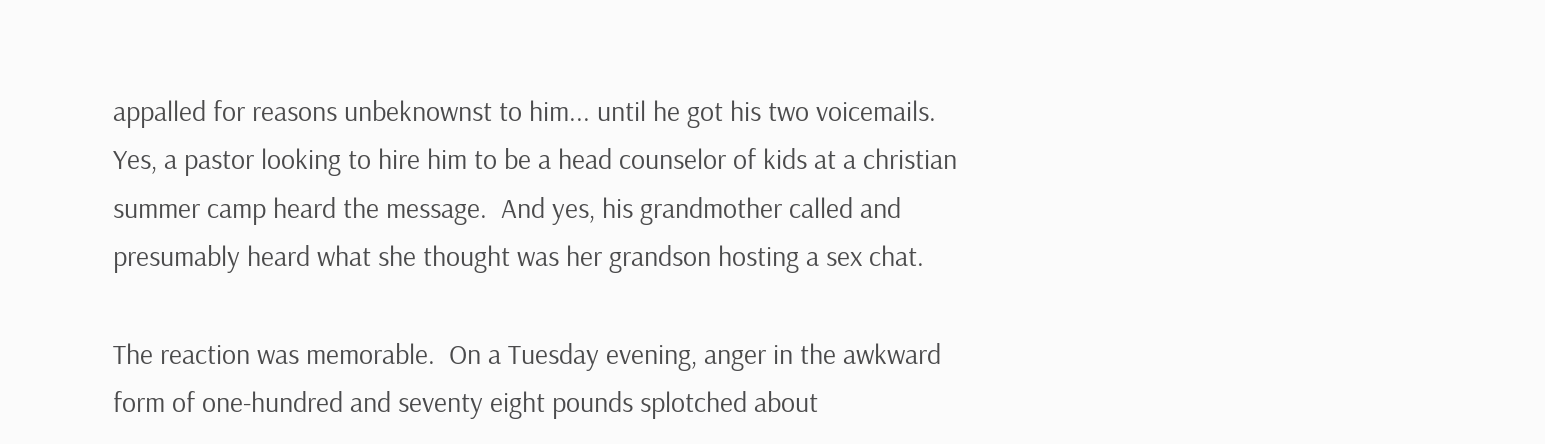appalled for reasons unbeknownst to him... until he got his two voicemails.  Yes, a pastor looking to hire him to be a head counselor of kids at a christian summer camp heard the message.  And yes, his grandmother called and presumably heard what she thought was her grandson hosting a sex chat.

The reaction was memorable.  On a Tuesday evening, anger in the awkward form of one-hundred and seventy eight pounds splotched about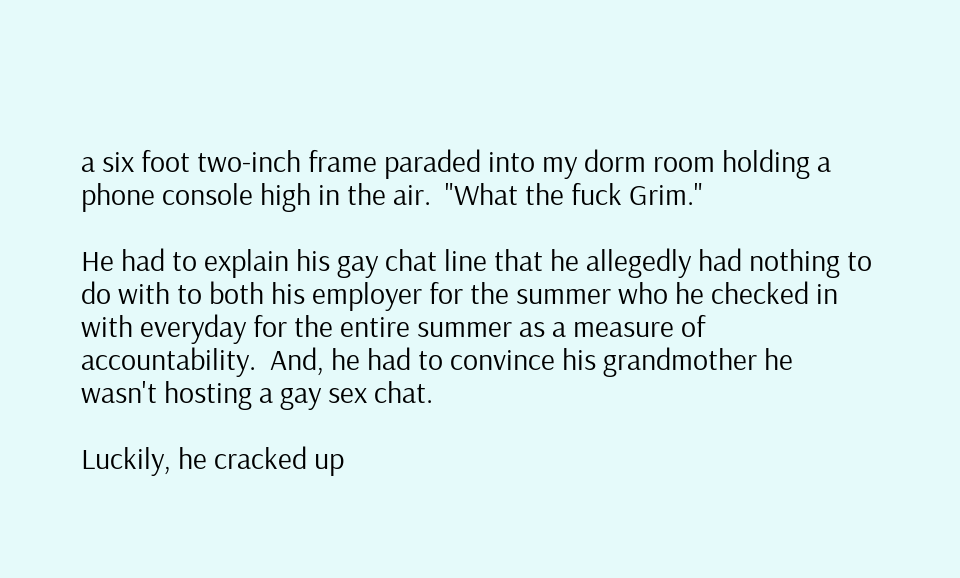a six foot two-inch frame paraded into my dorm room holding a phone console high in the air.  "What the fuck Grim."

He had to explain his gay chat line that he allegedly had nothing to do with to both his employer for the summer who he checked in with everyday for the entire summer as a measure of accountability.  And, he had to convince his grandmother he wasn't hosting a gay sex chat.

Luckily, he cracked up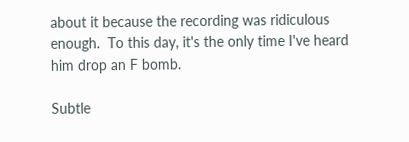about it because the recording was ridiculous enough.  To this day, it's the only time I've heard him drop an F bomb.

Subtle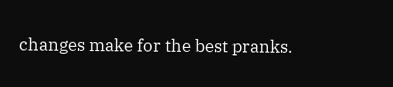changes make for the best pranks.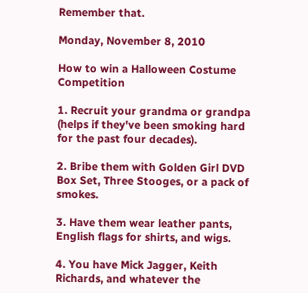Remember that.

Monday, November 8, 2010

How to win a Halloween Costume Competition

1. Recruit your grandma or grandpa (helps if they've been smoking hard for the past four decades).

2. Bribe them with Golden Girl DVD Box Set, Three Stooges, or a pack of smokes.

3. Have them wear leather pants, English flags for shirts, and wigs.

4. You have Mick Jagger, Keith Richards, and whatever the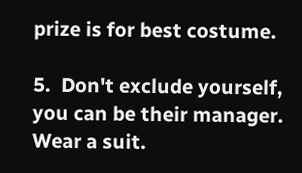prize is for best costume.

5.  Don't exclude yourself, you can be their manager. Wear a suit.